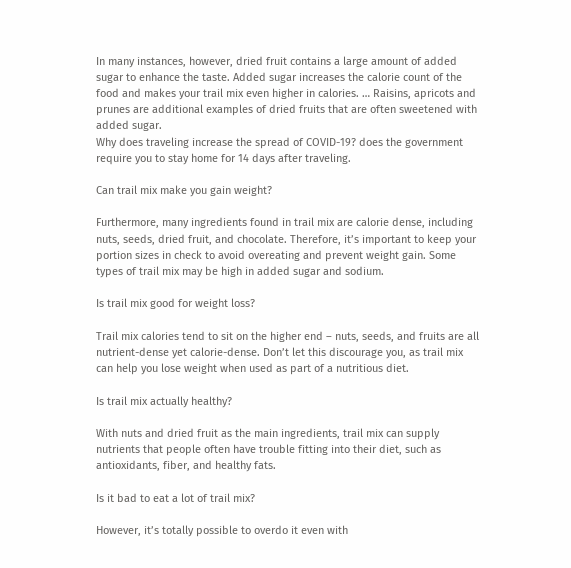In many instances, however, dried fruit contains a large amount of added sugar to enhance the taste. Added sugar increases the calorie count of the food and makes your trail mix even higher in calories. … Raisins, apricots and prunes are additional examples of dried fruits that are often sweetened with added sugar.
Why does traveling increase the spread of COVID-19? does the government require you to stay home for 14 days after traveling.

Can trail mix make you gain weight?

Furthermore, many ingredients found in trail mix are calorie dense, including nuts, seeds, dried fruit, and chocolate. Therefore, it’s important to keep your portion sizes in check to avoid overeating and prevent weight gain. Some types of trail mix may be high in added sugar and sodium.

Is trail mix good for weight loss?

Trail mix calories tend to sit on the higher end – nuts, seeds, and fruits are all nutrient-dense yet calorie-dense. Don’t let this discourage you, as trail mix can help you lose weight when used as part of a nutritious diet.

Is trail mix actually healthy?

With nuts and dried fruit as the main ingredients, trail mix can supply nutrients that people often have trouble fitting into their diet, such as antioxidants, fiber, and healthy fats.

Is it bad to eat a lot of trail mix?

However, it’s totally possible to overdo it even with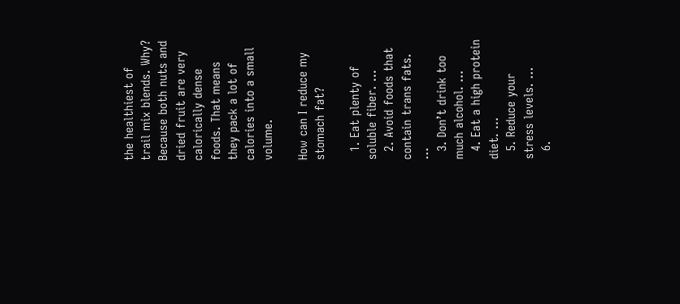the healthiest of trail mix blends. Why? Because both nuts and dried fruit are very calorically dense foods. That means they pack a lot of calories into a small volume.

How can I reduce my stomach fat?

  1. Eat plenty of soluble fiber. …
  2. Avoid foods that contain trans fats. …
  3. Don’t drink too much alcohol. …
  4. Eat a high protein diet. …
  5. Reduce your stress levels. …
  6.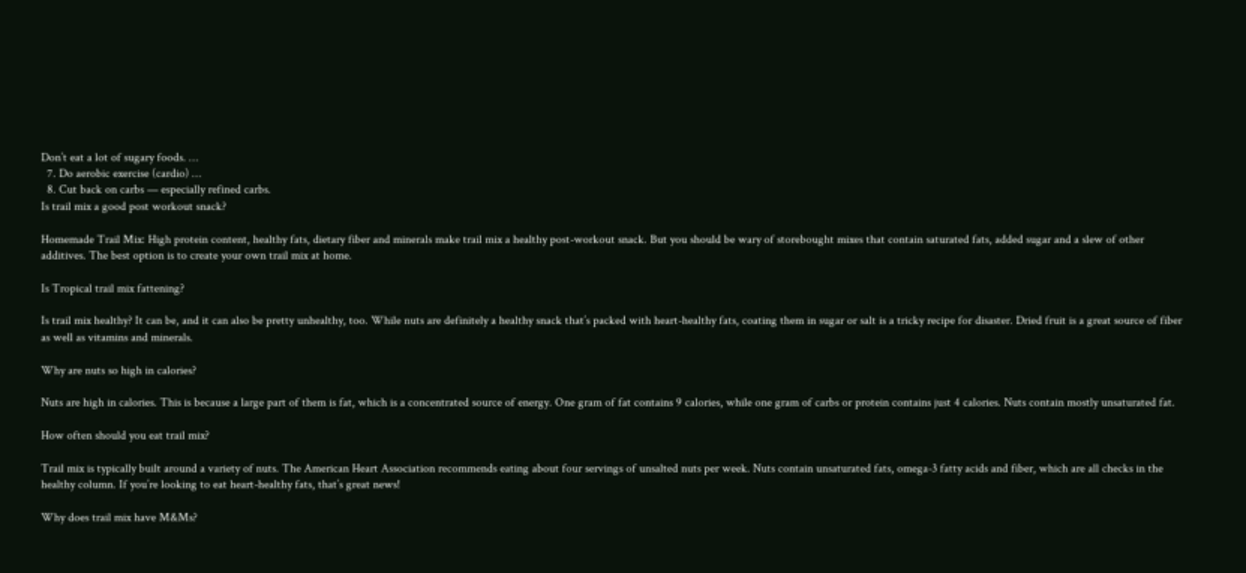Don’t eat a lot of sugary foods. …
  7. Do aerobic exercise (cardio) …
  8. Cut back on carbs — especially refined carbs.
Is trail mix a good post workout snack?

Homemade Trail Mix: High protein content, healthy fats, dietary fiber and minerals make trail mix a healthy post-workout snack. But you should be wary of storebought mixes that contain saturated fats, added sugar and a slew of other additives. The best option is to create your own trail mix at home.

Is Tropical trail mix fattening?

Is trail mix healthy? It can be, and it can also be pretty unhealthy, too. While nuts are definitely a healthy snack that’s packed with heart-healthy fats, coating them in sugar or salt is a tricky recipe for disaster. Dried fruit is a great source of fiber as well as vitamins and minerals.

Why are nuts so high in calories?

Nuts are high in calories. This is because a large part of them is fat, which is a concentrated source of energy. One gram of fat contains 9 calories, while one gram of carbs or protein contains just 4 calories. Nuts contain mostly unsaturated fat.

How often should you eat trail mix?

Trail mix is typically built around a variety of nuts. The American Heart Association recommends eating about four servings of unsalted nuts per week. Nuts contain unsaturated fats, omega-3 fatty acids and fiber, which are all checks in the healthy column. If you’re looking to eat heart-healthy fats, that’s great news!

Why does trail mix have M&Ms?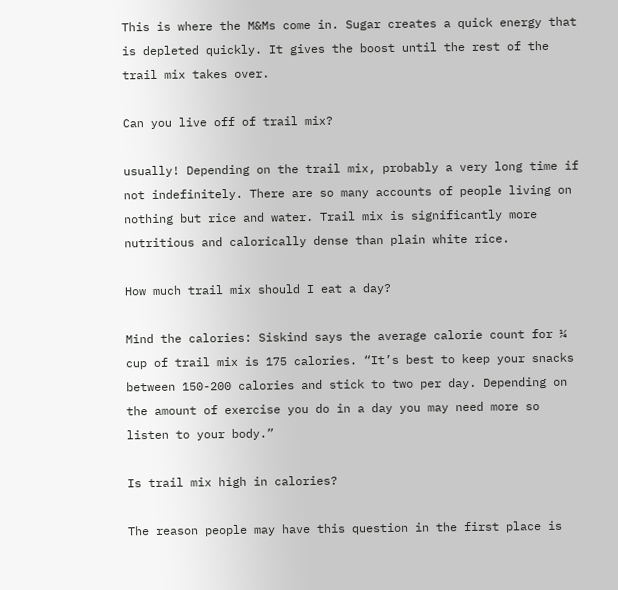This is where the M&Ms come in. Sugar creates a quick energy that is depleted quickly. It gives the boost until the rest of the trail mix takes over.

Can you live off of trail mix?

usually! Depending on the trail mix, probably a very long time if not indefinitely. There are so many accounts of people living on nothing but rice and water. Trail mix is significantly more nutritious and calorically dense than plain white rice.

How much trail mix should I eat a day?

Mind the calories: Siskind says the average calorie count for ¼ cup of trail mix is 175 calories. “It’s best to keep your snacks between 150-200 calories and stick to two per day. Depending on the amount of exercise you do in a day you may need more so listen to your body.”

Is trail mix high in calories?

The reason people may have this question in the first place is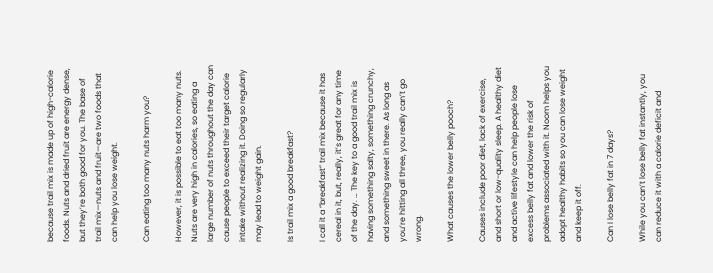because trail mix is made up of high-calorie foods. Nuts and dried fruit are energy dense, but they’re both good for you. The base of trail mix—nuts and fruit—are two foods that can help you lose weight.

Can eating too many nuts harm you?

However, it is possible to eat too many nuts. Nuts are very high in calories, so eating a large number of nuts throughout the day can cause people to exceed their target calorie intake without realizing it. Doing so regularly may lead to weight gain.

Is trail mix a good breakfast?

I call it a “breakfast” trail mix because it has cereal in it, but, really, it’s great for any time of the day. … The key to a good trail mix is having something salty, something crunchy, and something sweet in there. As long as you’re hitting all three, you really can’t go wrong.

What causes the lower belly pooch?

Causes include poor diet, lack of exercise, and short or low-quality sleep. A healthy diet and active lifestyle can help people lose excess belly fat and lower the risk of problems associated with it. Noom helps you adopt healthy habits so you can lose weight and keep it off.

Can I lose belly fat in 7 days?

While you can’t lose belly fat instantly, you can reduce it with a calorie deficit and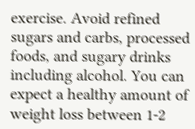exercise. Avoid refined sugars and carbs, processed foods, and sugary drinks including alcohol. You can expect a healthy amount of weight loss between 1-2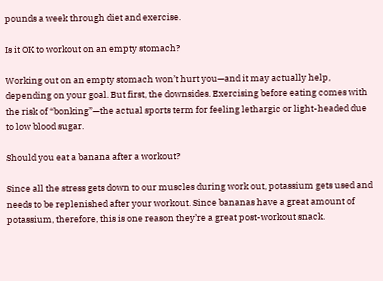pounds a week through diet and exercise.

Is it OK to workout on an empty stomach?

Working out on an empty stomach won’t hurt you—and it may actually help, depending on your goal. But first, the downsides. Exercising before eating comes with the risk of “bonking”—the actual sports term for feeling lethargic or light-headed due to low blood sugar.

Should you eat a banana after a workout?

Since all the stress gets down to our muscles during work out, potassium gets used and needs to be replenished after your workout. Since bananas have a great amount of potassium, therefore, this is one reason they’re a great post-workout snack.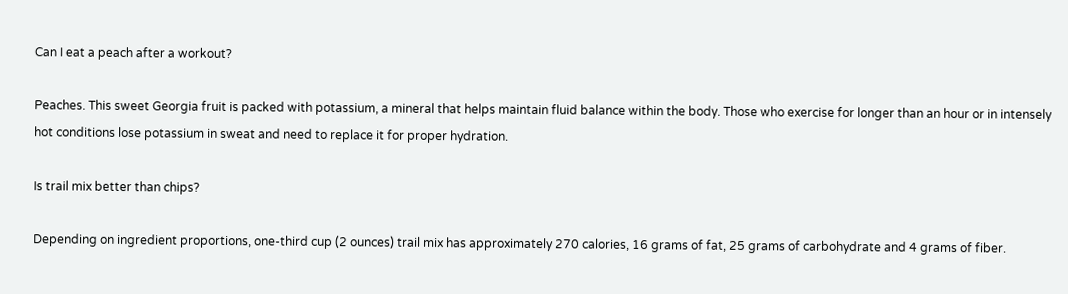Can I eat a peach after a workout?

Peaches. This sweet Georgia fruit is packed with potassium, a mineral that helps maintain fluid balance within the body. Those who exercise for longer than an hour or in intensely hot conditions lose potassium in sweat and need to replace it for proper hydration.

Is trail mix better than chips?

Depending on ingredient proportions, one-third cup (2 ounces) trail mix has approximately 270 calories, 16 grams of fat, 25 grams of carbohydrate and 4 grams of fiber.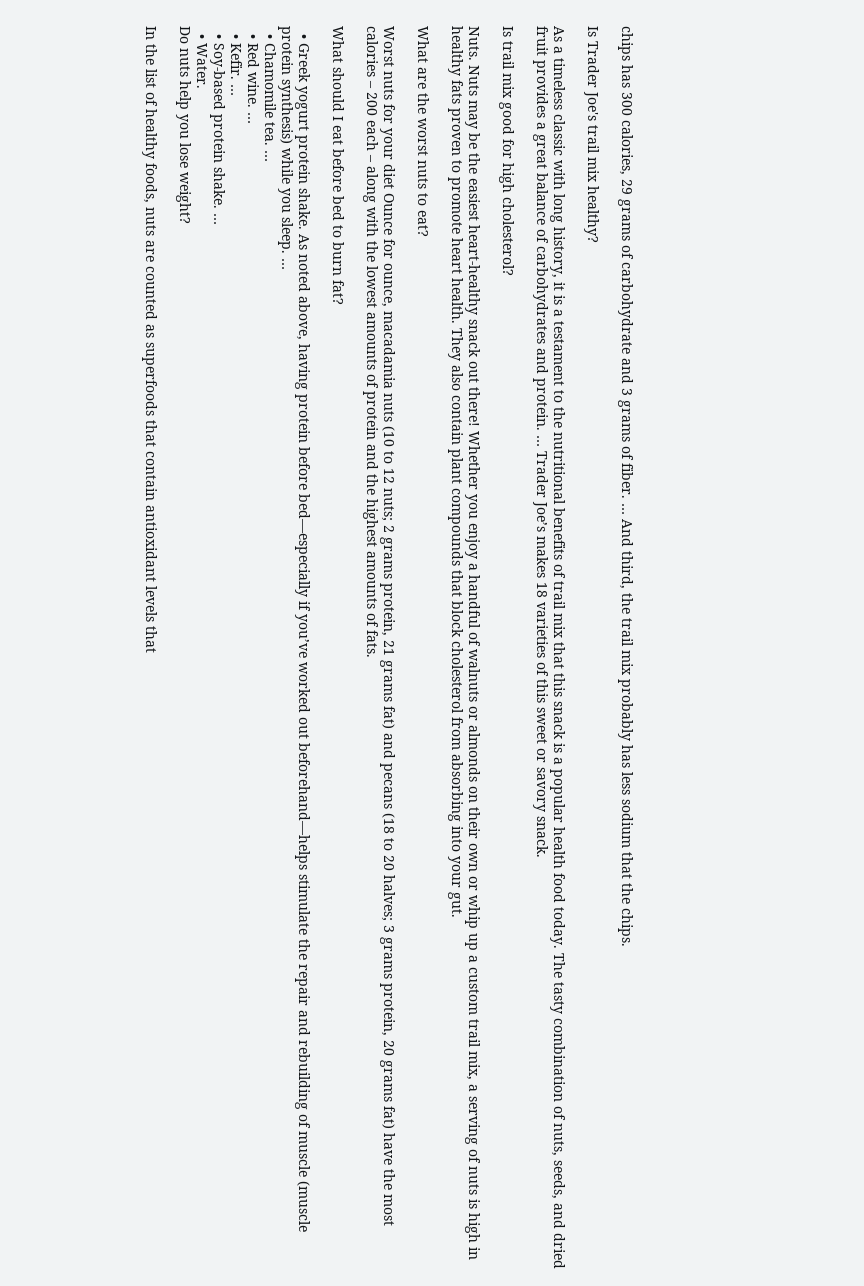chips has 300 calories, 29 grams of carbohydrate and 3 grams of fiber. … And third, the trail mix probably has less sodium that the chips.

Is Trader Joe's trail mix healthy?

As a timeless classic with long history, it is a testament to the nutritional benefits of trail mix that this snack is a popular health food today. The tasty combination of nuts, seeds, and dried fruit provides a great balance of carbohydrates and protein. … Trader Joe’s makes 18 varieties of this sweet or savory snack.

Is trail mix good for high cholesterol?

Nuts. Nuts may be the easiest heart-healthy snack out there! Whether you enjoy a handful of walnuts or almonds on their own or whip up a custom trail mix, a serving of nuts is high in healthy fats proven to promote heart health. They also contain plant compounds that block cholesterol from absorbing into your gut.

What are the worst nuts to eat?

Worst nuts for your diet Ounce for ounce, macadamia nuts (10 to 12 nuts; 2 grams protein, 21 grams fat) and pecans (18 to 20 halves; 3 grams protein, 20 grams fat) have the most calories – 200 each – along with the lowest amounts of protein and the highest amounts of fats.

What should I eat before bed to burn fat?

  • Greek yogurt protein shake. As noted above, having protein before bed—especially if you’ve worked out beforehand—helps stimulate the repair and rebuilding of muscle (muscle protein synthesis) while you sleep. …
  • Chamomile tea. …
  • Red wine. …
  • Kefir. …
  • Soy-based protein shake. …
  • Water.
Do nuts help you lose weight?

In the list of healthy foods, nuts are counted as superfoods that contain antioxidant levels that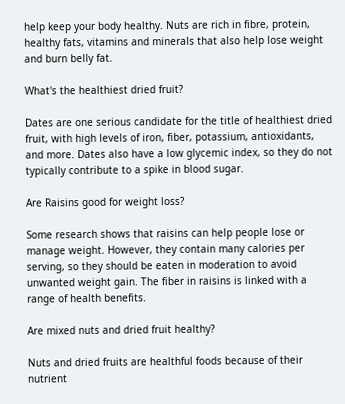help keep your body healthy. Nuts are rich in fibre, protein, healthy fats, vitamins and minerals that also help lose weight and burn belly fat.

What's the healthiest dried fruit?

Dates are one serious candidate for the title of healthiest dried fruit, with high levels of iron, fiber, potassium, antioxidants, and more. Dates also have a low glycemic index, so they do not typically contribute to a spike in blood sugar.

Are Raisins good for weight loss?

Some research shows that raisins can help people lose or manage weight. However, they contain many calories per serving, so they should be eaten in moderation to avoid unwanted weight gain. The fiber in raisins is linked with a range of health benefits.

Are mixed nuts and dried fruit healthy?

Nuts and dried fruits are healthful foods because of their nutrient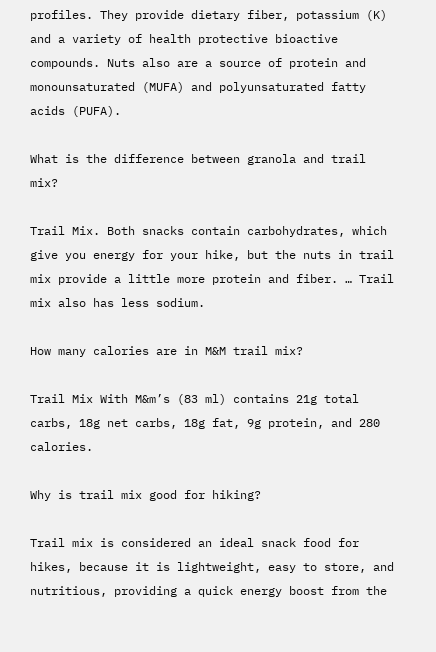profiles. They provide dietary fiber, potassium (K) and a variety of health protective bioactive compounds. Nuts also are a source of protein and monounsaturated (MUFA) and polyunsaturated fatty acids (PUFA).

What is the difference between granola and trail mix?

Trail Mix. Both snacks contain carbohydrates, which give you energy for your hike, but the nuts in trail mix provide a little more protein and fiber. … Trail mix also has less sodium.

How many calories are in M&M trail mix?

Trail Mix With M&m’s (83 ml) contains 21g total carbs, 18g net carbs, 18g fat, 9g protein, and 280 calories.

Why is trail mix good for hiking?

Trail mix is considered an ideal snack food for hikes, because it is lightweight, easy to store, and nutritious, providing a quick energy boost from the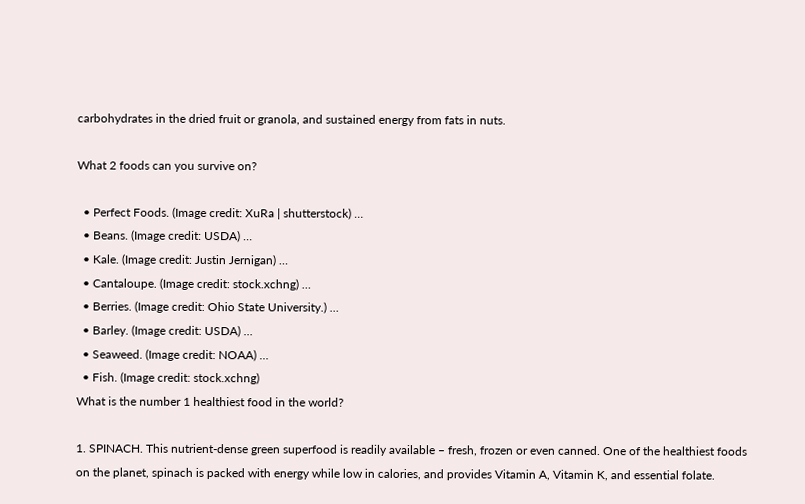carbohydrates in the dried fruit or granola, and sustained energy from fats in nuts.

What 2 foods can you survive on?

  • Perfect Foods. (Image credit: XuRa | shutterstock) …
  • Beans. (Image credit: USDA) …
  • Kale. (Image credit: Justin Jernigan) …
  • Cantaloupe. (Image credit: stock.xchng) …
  • Berries. (Image credit: Ohio State University.) …
  • Barley. (Image credit: USDA) …
  • Seaweed. (Image credit: NOAA) …
  • Fish. (Image credit: stock.xchng)
What is the number 1 healthiest food in the world?

1. SPINACH. This nutrient-dense green superfood is readily available – fresh, frozen or even canned. One of the healthiest foods on the planet, spinach is packed with energy while low in calories, and provides Vitamin A, Vitamin K, and essential folate.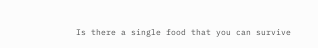Is there a single food that you can survive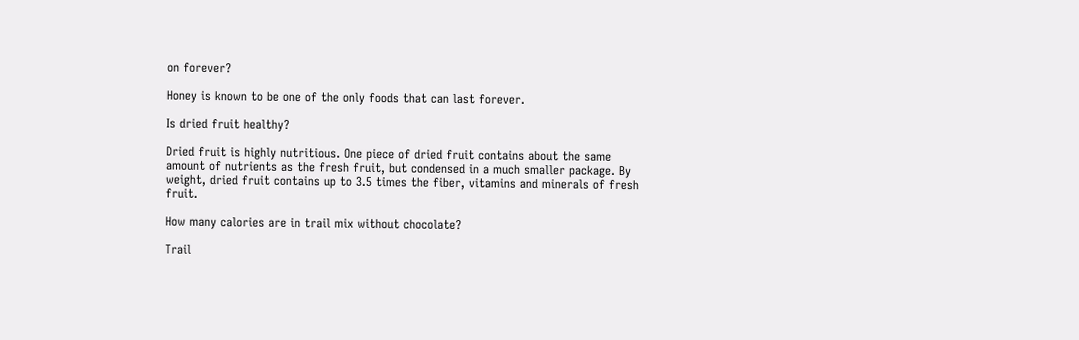on forever?

Honey is known to be one of the only foods that can last forever.

Is dried fruit healthy?

Dried fruit is highly nutritious. One piece of dried fruit contains about the same amount of nutrients as the fresh fruit, but condensed in a much smaller package. By weight, dried fruit contains up to 3.5 times the fiber, vitamins and minerals of fresh fruit.

How many calories are in trail mix without chocolate?

Trail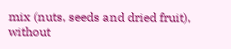mix (nuts, seeds and dried fruit), without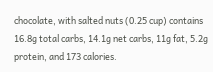chocolate, with salted nuts (0.25 cup) contains 16.8g total carbs, 14.1g net carbs, 11g fat, 5.2g protein, and 173 calories.